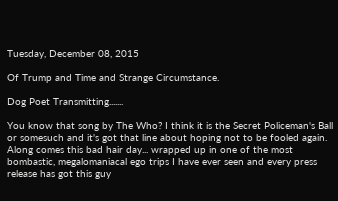Tuesday, December 08, 2015

Of Trump and Time and Strange Circumstance.

Dog Poet Transmitting.......

You know that song by The Who? I think it is the Secret Policeman's Ball or somesuch and it's got that line about hoping not to be fooled again. Along comes this bad hair day... wrapped up in one of the most bombastic, megalomaniacal ego trips I have ever seen and every press release has got this guy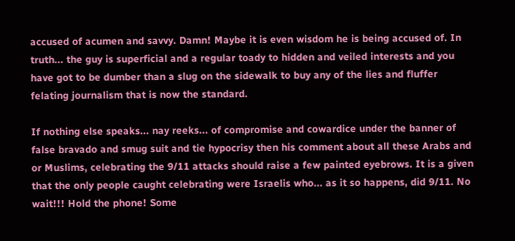accused of acumen and savvy. Damn! Maybe it is even wisdom he is being accused of. In truth... the guy is superficial and a regular toady to hidden and veiled interests and you have got to be dumber than a slug on the sidewalk to buy any of the lies and fluffer felating journalism that is now the standard.

If nothing else speaks... nay reeks... of compromise and cowardice under the banner of false bravado and smug suit and tie hypocrisy then his comment about all these Arabs and or Muslims, celebrating the 9/11 attacks should raise a few painted eyebrows. It is a given that the only people caught celebrating were Israelis who... as it so happens, did 9/11. No wait!!! Hold the phone! Some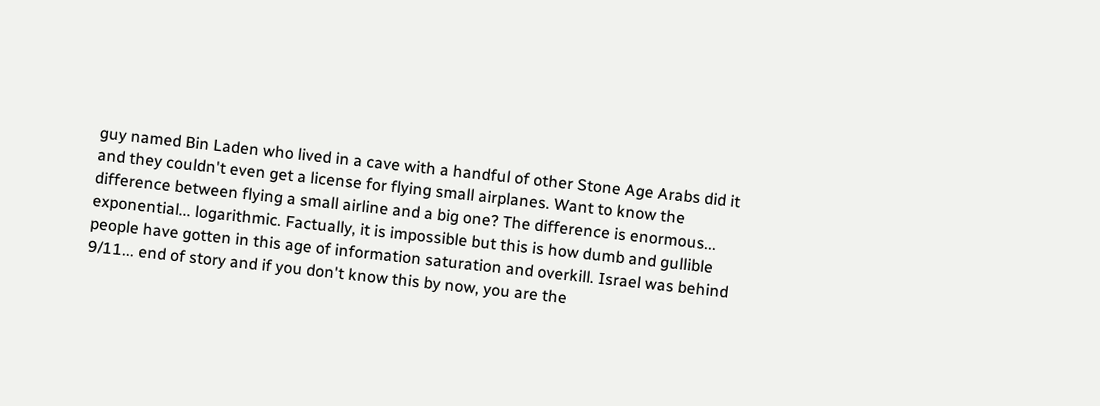guy named Bin Laden who lived in a cave with a handful of other Stone Age Arabs did it and they couldn't even get a license for flying small airplanes. Want to know the difference between flying a small airline and a big one? The difference is enormous... exponential... logarithmic. Factually, it is impossible but this is how dumb and gullible people have gotten in this age of information saturation and overkill. Israel was behind 9/11... end of story and if you don't know this by now, you are the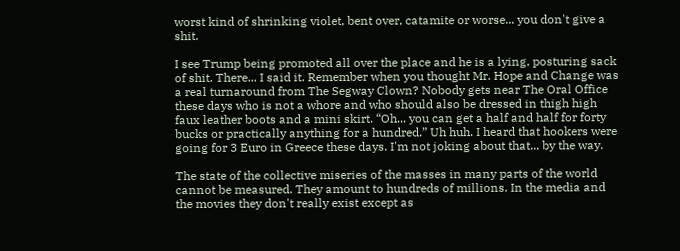worst kind of shrinking violet, bent over, catamite or worse... you don't give a shit.

I see Trump being promoted all over the place and he is a lying, posturing sack of shit. There... I said it. Remember when you thought Mr. Hope and Change was a real turnaround from The Segway Clown? Nobody gets near The Oral Office these days who is not a whore and who should also be dressed in thigh high faux leather boots and a mini skirt. “Oh... you can get a half and half for forty bucks or practically anything for a hundred.” Uh huh. I heard that hookers were going for 3 Euro in Greece these days. I'm not joking about that... by the way.

The state of the collective miseries of the masses in many parts of the world cannot be measured. They amount to hundreds of millions. In the media and the movies they don't really exist except as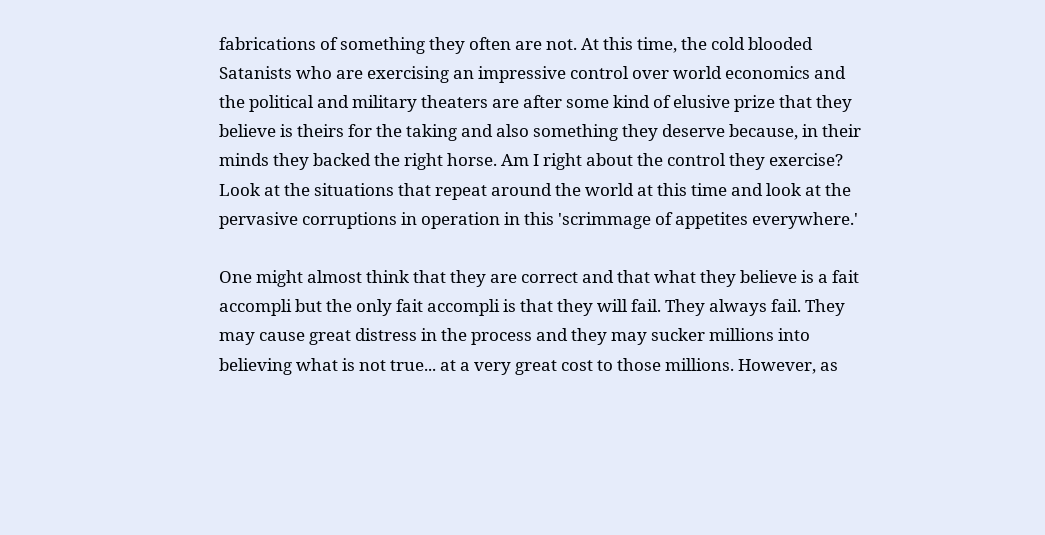fabrications of something they often are not. At this time, the cold blooded Satanists who are exercising an impressive control over world economics and the political and military theaters are after some kind of elusive prize that they believe is theirs for the taking and also something they deserve because, in their minds they backed the right horse. Am I right about the control they exercise? Look at the situations that repeat around the world at this time and look at the pervasive corruptions in operation in this 'scrimmage of appetites everywhere.'

One might almost think that they are correct and that what they believe is a fait accompli but the only fait accompli is that they will fail. They always fail. They may cause great distress in the process and they may sucker millions into believing what is not true... at a very great cost to those millions. However, as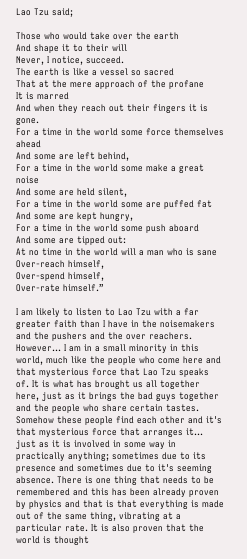Lao Tzu said;

Those who would take over the earth
And shape it to their will
Never, I notice, succeed.
The earth is like a vessel so sacred
That at the mere approach of the profane
It is marred
And when they reach out their fingers it is gone.
For a time in the world some force themselves ahead
And some are left behind,
For a time in the world some make a great noise
And some are held silent,
For a time in the world some are puffed fat
And some are kept hungry,
For a time in the world some push aboard
And some are tipped out:
At no time in the world will a man who is sane
Over-reach himself,
Over-spend himself,
Over-rate himself.”

I am likely to listen to Lao Tzu with a far greater faith than I have in the noisemakers and the pushers and the over reachers. However... I am in a small minority in this world, much like the people who come here and that mysterious force that Lao Tzu speaks of. It is what has brought us all together here, just as it brings the bad guys together and the people who share certain tastes. Somehow these people find each other and it's that mysterious force that arranges it... just as it is involved in some way in practically anything; sometimes due to its presence and sometimes due to it's seeming absence. There is one thing that needs to be remembered and this has been already proven by physics and that is that everything is made out of the same thing, vibrating at a particular rate. It is also proven that the world is thought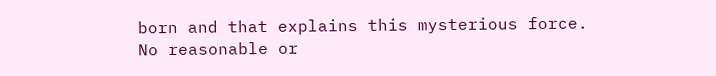born and that explains this mysterious force. No reasonable or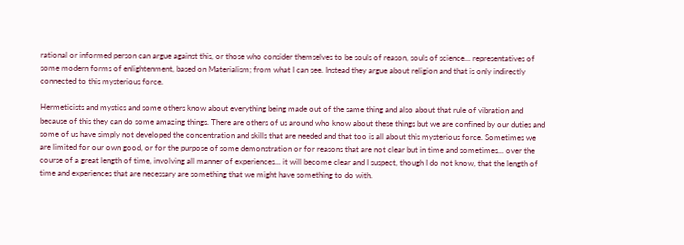rational or informed person can argue against this, or those who consider themselves to be souls of reason, souls of science... representatives of some modern forms of enlightenment, based on Materialism; from what I can see. Instead they argue about religion and that is only indirectly connected to this mysterious force.

Hermeticists and mystics and some others know about everything being made out of the same thing and also about that rule of vibration and because of this they can do some amazing things. There are others of us around who know about these things but we are confined by our duties and some of us have simply not developed the concentration and skills that are needed and that too is all about this mysterious force. Sometimes we are limited for our own good, or for the purpose of some demonstration or for reasons that are not clear but in time and sometimes... over the course of a great length of time, involving all manner of experiences... it will become clear and I suspect, though I do not know, that the length of time and experiences that are necessary are something that we might have something to do with.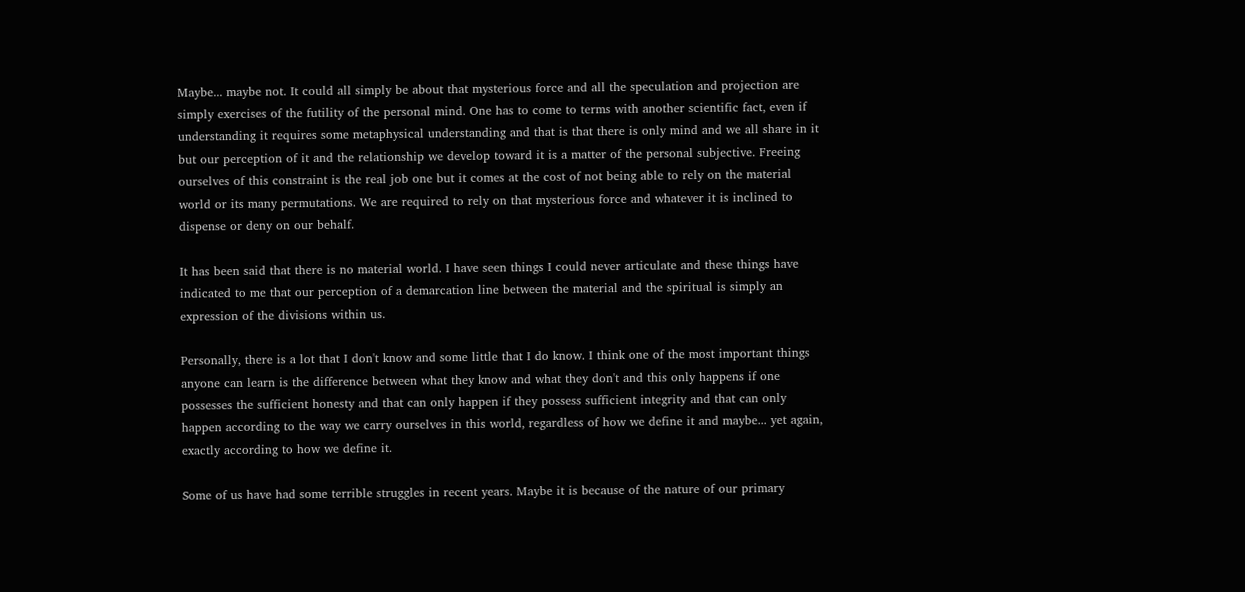Maybe... maybe not. It could all simply be about that mysterious force and all the speculation and projection are simply exercises of the futility of the personal mind. One has to come to terms with another scientific fact, even if understanding it requires some metaphysical understanding and that is that there is only mind and we all share in it but our perception of it and the relationship we develop toward it is a matter of the personal subjective. Freeing ourselves of this constraint is the real job one but it comes at the cost of not being able to rely on the material world or its many permutations. We are required to rely on that mysterious force and whatever it is inclined to dispense or deny on our behalf.

It has been said that there is no material world. I have seen things I could never articulate and these things have indicated to me that our perception of a demarcation line between the material and the spiritual is simply an expression of the divisions within us.

Personally, there is a lot that I don't know and some little that I do know. I think one of the most important things anyone can learn is the difference between what they know and what they don't and this only happens if one possesses the sufficient honesty and that can only happen if they possess sufficient integrity and that can only happen according to the way we carry ourselves in this world, regardless of how we define it and maybe... yet again, exactly according to how we define it.

Some of us have had some terrible struggles in recent years. Maybe it is because of the nature of our primary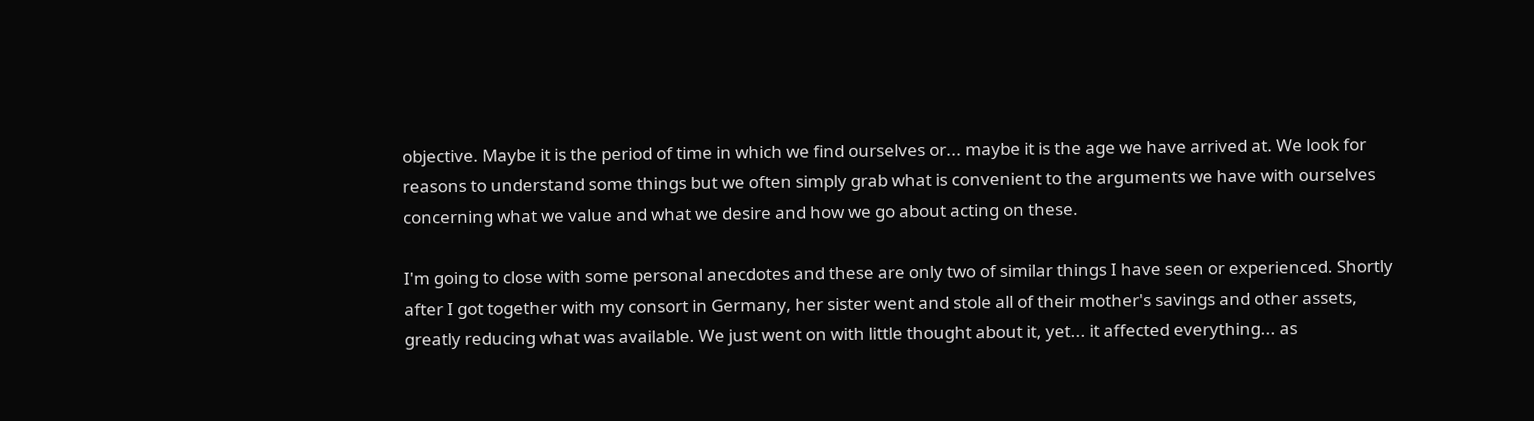objective. Maybe it is the period of time in which we find ourselves or... maybe it is the age we have arrived at. We look for reasons to understand some things but we often simply grab what is convenient to the arguments we have with ourselves concerning what we value and what we desire and how we go about acting on these.

I'm going to close with some personal anecdotes and these are only two of similar things I have seen or experienced. Shortly after I got together with my consort in Germany, her sister went and stole all of their mother's savings and other assets, greatly reducing what was available. We just went on with little thought about it, yet... it affected everything... as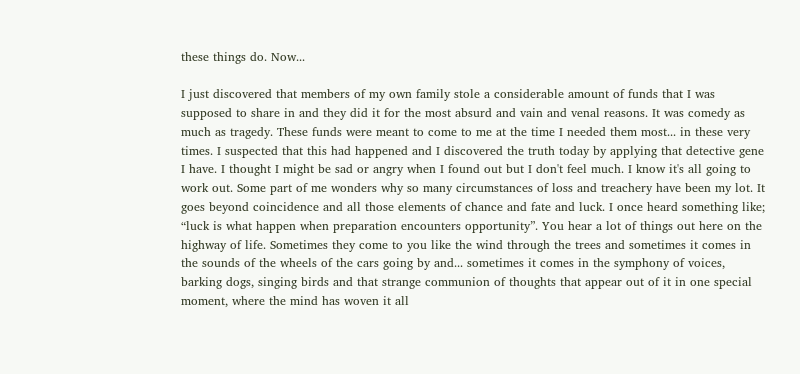these things do. Now...

I just discovered that members of my own family stole a considerable amount of funds that I was supposed to share in and they did it for the most absurd and vain and venal reasons. It was comedy as much as tragedy. These funds were meant to come to me at the time I needed them most... in these very times. I suspected that this had happened and I discovered the truth today by applying that detective gene I have. I thought I might be sad or angry when I found out but I don't feel much. I know it's all going to work out. Some part of me wonders why so many circumstances of loss and treachery have been my lot. It goes beyond coincidence and all those elements of chance and fate and luck. I once heard something like; “luck is what happen when preparation encounters opportunity”. You hear a lot of things out here on the highway of life. Sometimes they come to you like the wind through the trees and sometimes it comes in the sounds of the wheels of the cars going by and... sometimes it comes in the symphony of voices, barking dogs, singing birds and that strange communion of thoughts that appear out of it in one special moment, where the mind has woven it all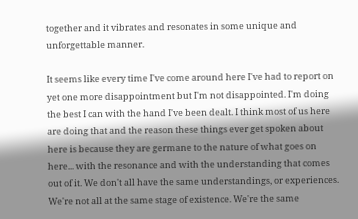together and it vibrates and resonates in some unique and unforgettable manner.

It seems like every time I've come around here I've had to report on yet one more disappointment but I'm not disappointed. I'm doing the best I can with the hand I've been dealt. I think most of us here are doing that and the reason these things ever get spoken about here is because they are germane to the nature of what goes on here... with the resonance and with the understanding that comes out of it. We don't all have the same understandings, or experiences. We're not all at the same stage of existence. We're the same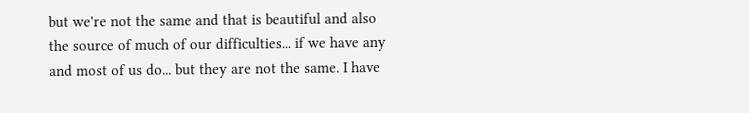but we're not the same and that is beautiful and also the source of much of our difficulties... if we have any and most of us do... but they are not the same. I have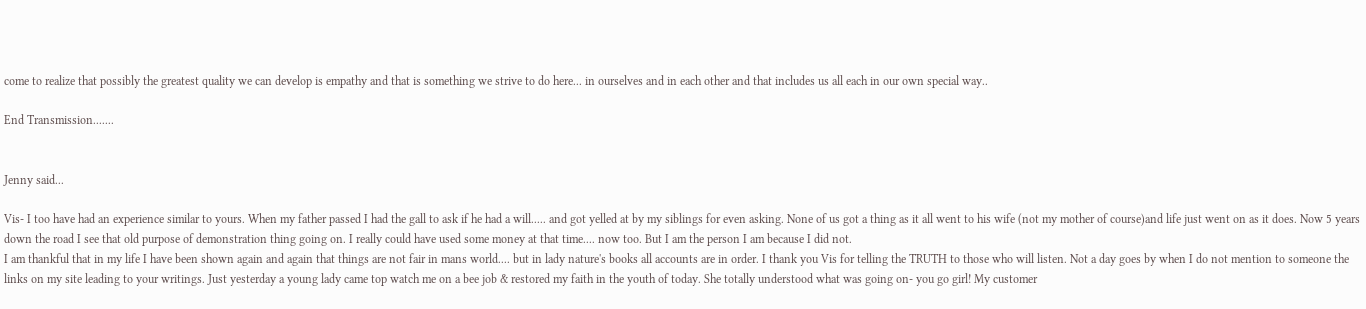come to realize that possibly the greatest quality we can develop is empathy and that is something we strive to do here... in ourselves and in each other and that includes us all each in our own special way..

End Transmission.......


Jenny said...

Vis- I too have had an experience similar to yours. When my father passed I had the gall to ask if he had a will..... and got yelled at by my siblings for even asking. None of us got a thing as it all went to his wife (not my mother of course)and life just went on as it does. Now 5 years down the road I see that old purpose of demonstration thing going on. I really could have used some money at that time.... now too. But I am the person I am because I did not.
I am thankful that in my life I have been shown again and again that things are not fair in mans world.... but in lady nature's books all accounts are in order. I thank you Vis for telling the TRUTH to those who will listen. Not a day goes by when I do not mention to someone the links on my site leading to your writings. Just yesterday a young lady came top watch me on a bee job & restored my faith in the youth of today. She totally understood what was going on- you go girl! My customer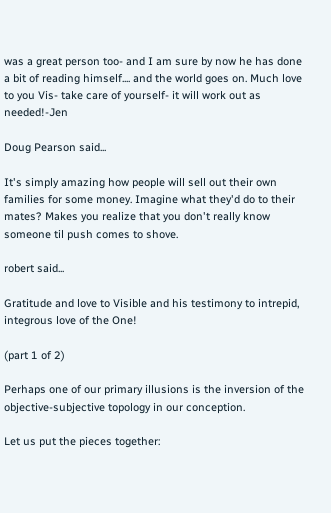was a great person too- and I am sure by now he has done a bit of reading himself.... and the world goes on. Much love to you Vis- take care of yourself- it will work out as needed!-Jen

Doug Pearson said...

It's simply amazing how people will sell out their own families for some money. Imagine what they'd do to their mates? Makes you realize that you don't really know someone til push comes to shove.

robert said...

Gratitude and love to Visible and his testimony to intrepid, integrous love of the One!

(part 1 of 2)

Perhaps one of our primary illusions is the inversion of the objective-subjective topology in our conception.

Let us put the pieces together: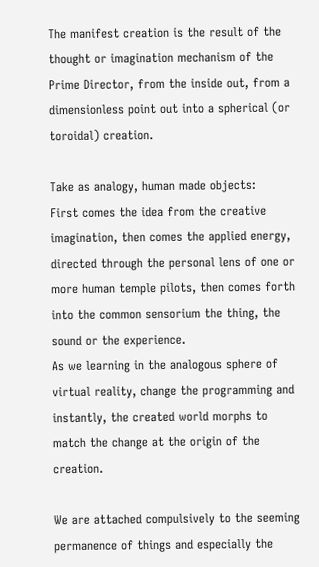The manifest creation is the result of the thought or imagination mechanism of the Prime Director, from the inside out, from a dimensionless point out into a spherical (or toroidal) creation.

Take as analogy, human made objects:
First comes the idea from the creative imagination, then comes the applied energy, directed through the personal lens of one or more human temple pilots, then comes forth into the common sensorium the thing, the sound or the experience.
As we learning in the analogous sphere of virtual reality, change the programming and instantly, the created world morphs to match the change at the origin of the creation.

We are attached compulsively to the seeming permanence of things and especially the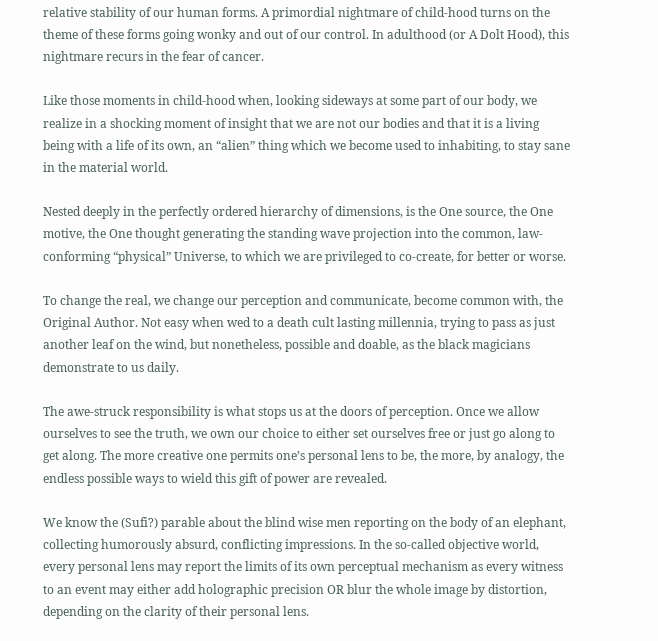relative stability of our human forms. A primordial nightmare of child-hood turns on the theme of these forms going wonky and out of our control. In adulthood (or A Dolt Hood), this nightmare recurs in the fear of cancer.

Like those moments in child-hood when, looking sideways at some part of our body, we realize in a shocking moment of insight that we are not our bodies and that it is a living being with a life of its own, an “alien” thing which we become used to inhabiting, to stay sane in the material world.

Nested deeply in the perfectly ordered hierarchy of dimensions, is the One source, the One motive, the One thought generating the standing wave projection into the common, law-conforming “physical” Universe, to which we are privileged to co-create, for better or worse.

To change the real, we change our perception and communicate, become common with, the Original Author. Not easy when wed to a death cult lasting millennia, trying to pass as just another leaf on the wind, but nonetheless, possible and doable, as the black magicians demonstrate to us daily.

The awe-struck responsibility is what stops us at the doors of perception. Once we allow ourselves to see the truth, we own our choice to either set ourselves free or just go along to get along. The more creative one permits one’s personal lens to be, the more, by analogy, the endless possible ways to wield this gift of power are revealed.

We know the (Sufi?) parable about the blind wise men reporting on the body of an elephant, collecting humorously absurd, conflicting impressions. In the so-called objective world, every personal lens may report the limits of its own perceptual mechanism as every witness to an event may either add holographic precision OR blur the whole image by distortion, depending on the clarity of their personal lens.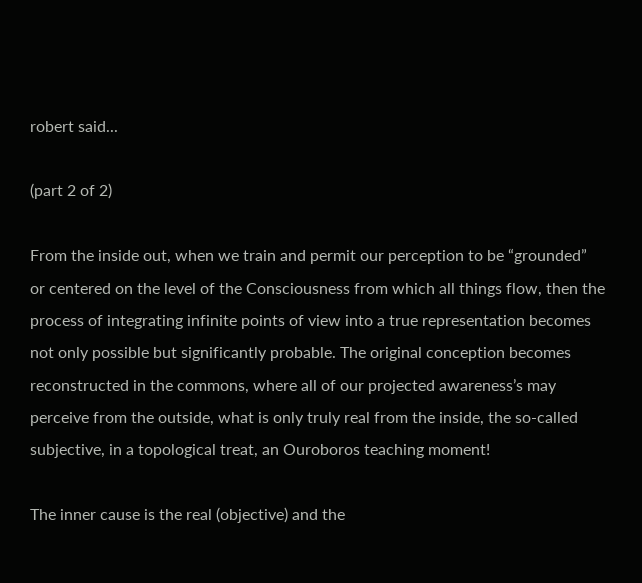robert said...

(part 2 of 2)

From the inside out, when we train and permit our perception to be “grounded” or centered on the level of the Consciousness from which all things flow, then the process of integrating infinite points of view into a true representation becomes not only possible but significantly probable. The original conception becomes reconstructed in the commons, where all of our projected awareness’s may perceive from the outside, what is only truly real from the inside, the so-called subjective, in a topological treat, an Ouroboros teaching moment!

The inner cause is the real (objective) and the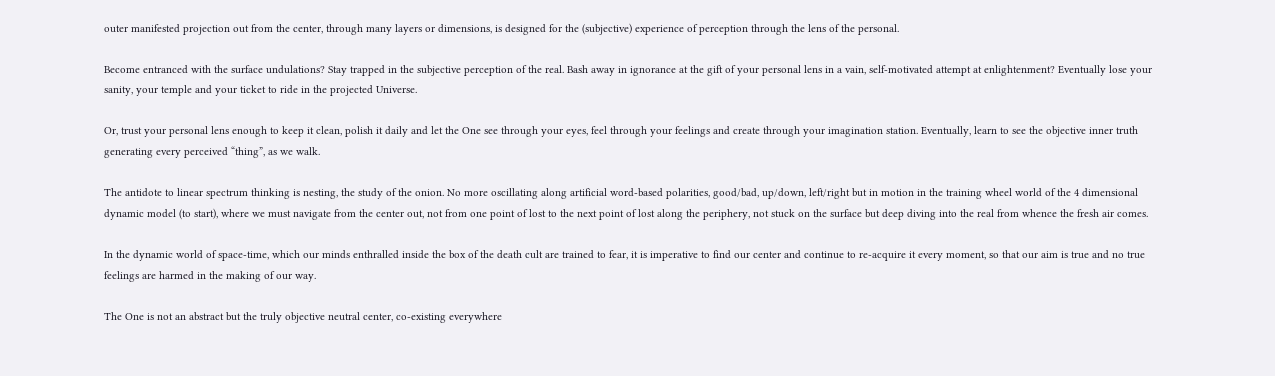outer manifested projection out from the center, through many layers or dimensions, is designed for the (subjective) experience of perception through the lens of the personal.

Become entranced with the surface undulations? Stay trapped in the subjective perception of the real. Bash away in ignorance at the gift of your personal lens in a vain, self-motivated attempt at enlightenment? Eventually lose your sanity, your temple and your ticket to ride in the projected Universe.

Or, trust your personal lens enough to keep it clean, polish it daily and let the One see through your eyes, feel through your feelings and create through your imagination station. Eventually, learn to see the objective inner truth generating every perceived “thing”, as we walk.

The antidote to linear spectrum thinking is nesting, the study of the onion. No more oscillating along artificial word-based polarities, good/bad, up/down, left/right but in motion in the training wheel world of the 4 dimensional dynamic model (to start), where we must navigate from the center out, not from one point of lost to the next point of lost along the periphery, not stuck on the surface but deep diving into the real from whence the fresh air comes.

In the dynamic world of space-time, which our minds enthralled inside the box of the death cult are trained to fear, it is imperative to find our center and continue to re-acquire it every moment, so that our aim is true and no true feelings are harmed in the making of our way.

The One is not an abstract but the truly objective neutral center, co-existing everywhere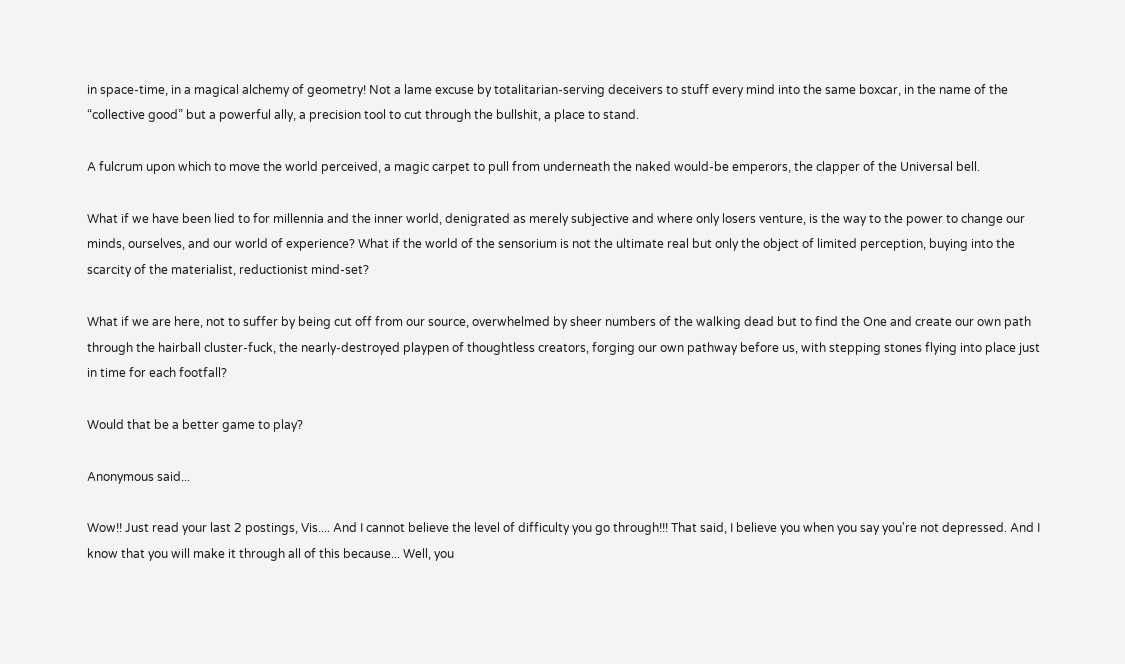in space-time, in a magical alchemy of geometry! Not a lame excuse by totalitarian-serving deceivers to stuff every mind into the same boxcar, in the name of the “collective good” but a powerful ally, a precision tool to cut through the bullshit, a place to stand.

A fulcrum upon which to move the world perceived, a magic carpet to pull from underneath the naked would-be emperors, the clapper of the Universal bell.

What if we have been lied to for millennia and the inner world, denigrated as merely subjective and where only losers venture, is the way to the power to change our minds, ourselves, and our world of experience? What if the world of the sensorium is not the ultimate real but only the object of limited perception, buying into the scarcity of the materialist, reductionist mind-set?

What if we are here, not to suffer by being cut off from our source, overwhelmed by sheer numbers of the walking dead but to find the One and create our own path through the hairball cluster-fuck, the nearly-destroyed playpen of thoughtless creators, forging our own pathway before us, with stepping stones flying into place just in time for each footfall?

Would that be a better game to play?

Anonymous said...

Wow!! Just read your last 2 postings, Vis.... And I cannot believe the level of difficulty you go through!!! That said, I believe you when you say you're not depressed. And I know that you will make it through all of this because... Well, you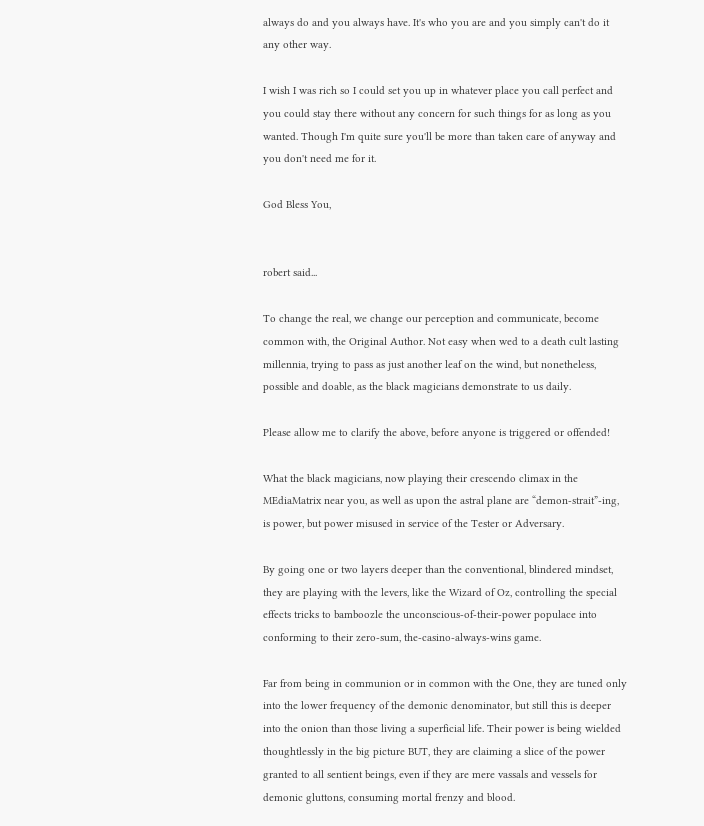always do and you always have. It's who you are and you simply can't do it any other way.

I wish I was rich so I could set you up in whatever place you call perfect and you could stay there without any concern for such things for as long as you wanted. Though I'm quite sure you'll be more than taken care of anyway and you don't need me for it.

God Bless You,


robert said...

To change the real, we change our perception and communicate, become common with, the Original Author. Not easy when wed to a death cult lasting millennia, trying to pass as just another leaf on the wind, but nonetheless, possible and doable, as the black magicians demonstrate to us daily.

Please allow me to clarify the above, before anyone is triggered or offended!

What the black magicians, now playing their crescendo climax in the MEdiaMatrix near you, as well as upon the astral plane are “demon-strait”-ing, is power, but power misused in service of the Tester or Adversary.

By going one or two layers deeper than the conventional, blindered mindset, they are playing with the levers, like the Wizard of Oz, controlling the special effects tricks to bamboozle the unconscious-of-their-power populace into conforming to their zero-sum, the-casino-always-wins game.

Far from being in communion or in common with the One, they are tuned only into the lower frequency of the demonic denominator, but still this is deeper into the onion than those living a superficial life. Their power is being wielded thoughtlessly in the big picture BUT, they are claiming a slice of the power granted to all sentient beings, even if they are mere vassals and vessels for demonic gluttons, consuming mortal frenzy and blood.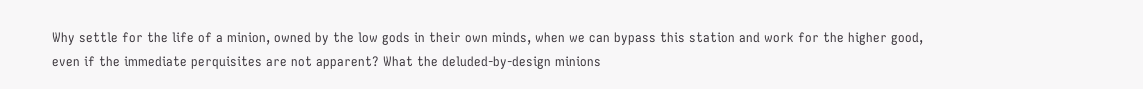Why settle for the life of a minion, owned by the low gods in their own minds, when we can bypass this station and work for the higher good, even if the immediate perquisites are not apparent? What the deluded-by-design minions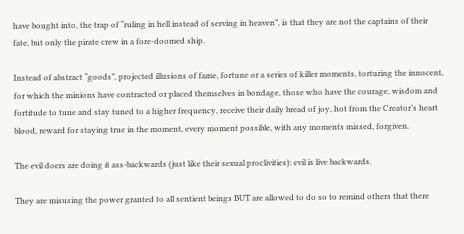have bought into, the trap of “ruling in hell instead of serving in heaven”, is that they are not the captains of their fate, but only the pirate crew in a fore-doomed ship.

Instead of abstract “goods”, projected illusions of fame, fortune or a series of killer moments, torturing the innocent, for which the minions have contracted or placed themselves in bondage, those who have the courage, wisdom and fortitude to tune and stay tuned to a higher frequency, receive their daily bread of joy, hot from the Creator’s heart blood, reward for staying true in the moment, every moment possible, with any moments missed, forgiven.

The evil doers are doing it ass-backwards (just like their sexual proclivities): evil is live backwards.

They are misusing the power granted to all sentient beings BUT are allowed to do so to remind others that there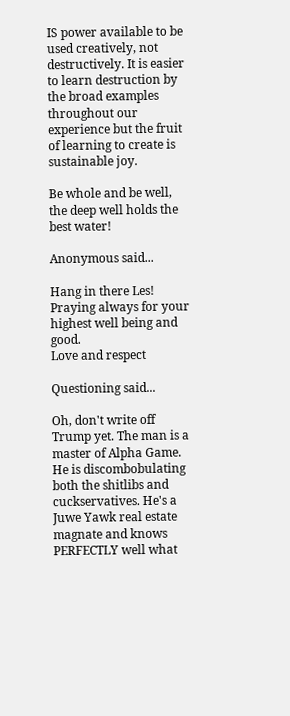IS power available to be used creatively, not destructively. It is easier to learn destruction by the broad examples throughout our experience but the fruit of learning to create is sustainable joy.

Be whole and be well, the deep well holds the best water!

Anonymous said...

Hang in there Les! Praying always for your highest well being and good.
Love and respect

Questioning said...

Oh, don't write off Trump yet. The man is a master of Alpha Game. He is discombobulating both the shitlibs and cuckservatives. He's a Juwe Yawk real estate magnate and knows PERFECTLY well what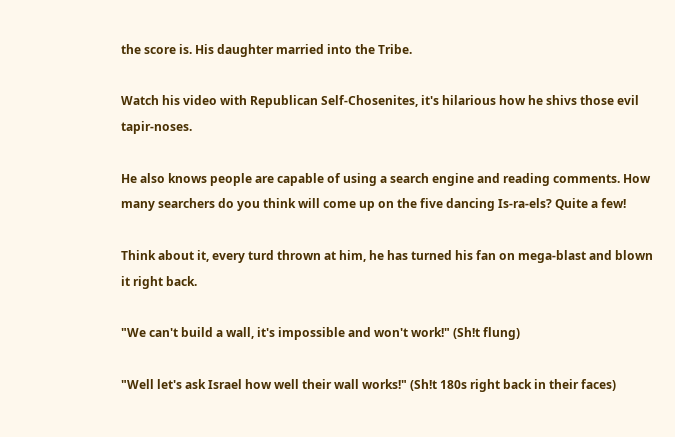the score is. His daughter married into the Tribe.

Watch his video with Republican Self-Chosenites, it's hilarious how he shivs those evil tapir-noses.

He also knows people are capable of using a search engine and reading comments. How many searchers do you think will come up on the five dancing Is-ra-els? Quite a few!

Think about it, every turd thrown at him, he has turned his fan on mega-blast and blown it right back.

"We can't build a wall, it's impossible and won't work!" (Sh!t flung)

"Well let's ask Israel how well their wall works!" (Sh!t 180s right back in their faces)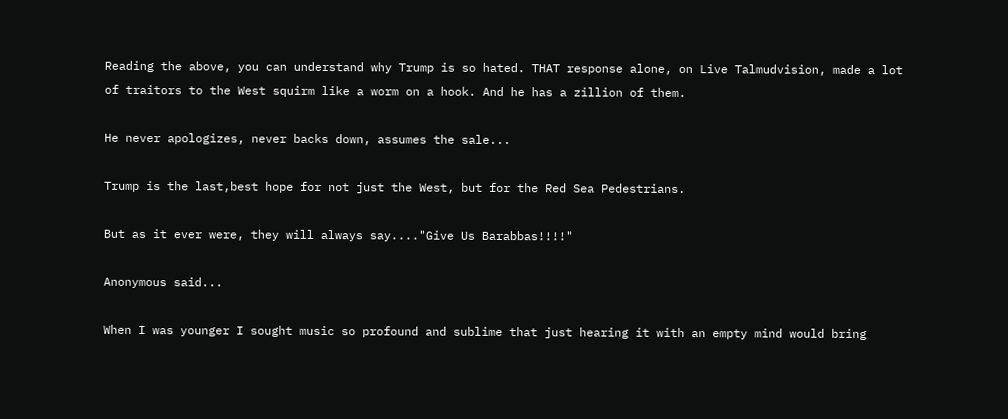Reading the above, you can understand why Trump is so hated. THAT response alone, on Live Talmudvision, made a lot of traitors to the West squirm like a worm on a hook. And he has a zillion of them.

He never apologizes, never backs down, assumes the sale...

Trump is the last,best hope for not just the West, but for the Red Sea Pedestrians.

But as it ever were, they will always say...."Give Us Barabbas!!!!"

Anonymous said...

When I was younger I sought music so profound and sublime that just hearing it with an empty mind would bring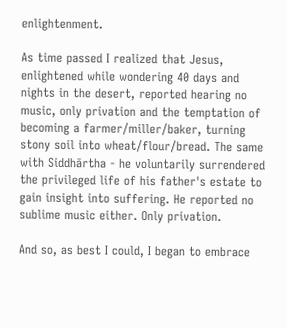enlightenment.

As time passed I realized that Jesus, enlightened while wondering 40 days and nights in the desert, reported hearing no music, only privation and the temptation of becoming a farmer/miller/baker, turning stony soil into wheat/flour/bread. The same with Siddhārtha - he voluntarily surrendered the privileged life of his father's estate to gain insight into suffering. He reported no sublime music either. Only privation.

And so, as best I could, I began to embrace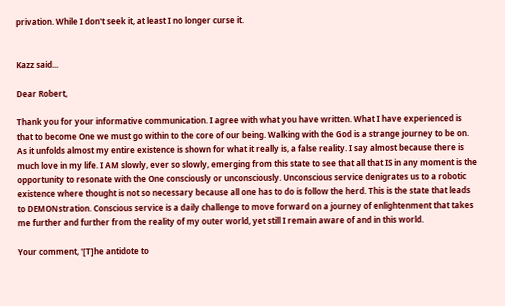privation. While I don't seek it, at least I no longer curse it.


Kazz said...

Dear Robert,

Thank you for your informative communication. I agree with what you have written. What I have experienced is that to become One we must go within to the core of our being. Walking with the God is a strange journey to be on. As it unfolds almost my entire existence is shown for what it really is, a false reality. I say almost because there is much love in my life. I AM slowly, ever so slowly, emerging from this state to see that all that IS in any moment is the opportunity to resonate with the One consciously or unconsciously. Unconscious service denigrates us to a robotic existence where thought is not so necessary because all one has to do is follow the herd. This is the state that leads to DEMONstration. Conscious service is a daily challenge to move forward on a journey of enlightenment that takes me further and further from the reality of my outer world, yet still I remain aware of and in this world.

Your comment, '[T]he antidote to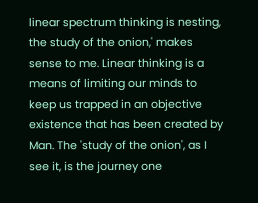linear spectrum thinking is nesting, the study of the onion,' makes sense to me. Linear thinking is a means of limiting our minds to keep us trapped in an objective existence that has been created by Man. The 'study of the onion', as I see it, is the journey one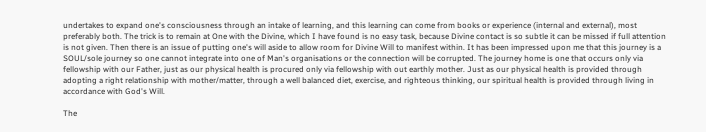undertakes to expand one's consciousness through an intake of learning, and this learning can come from books or experience (internal and external), most preferably both. The trick is to remain at One with the Divine, which I have found is no easy task, because Divine contact is so subtle it can be missed if full attention is not given. Then there is an issue of putting one's will aside to allow room for Divine Will to manifest within. It has been impressed upon me that this journey is a SOUL/sole journey so one cannot integrate into one of Man's organisations or the connection will be corrupted. The journey home is one that occurs only via fellowship with our Father, just as our physical health is procured only via fellowship with out earthly mother. Just as our physical health is provided through adopting a right relationship with mother/matter, through a well balanced diet, exercise, and righteous thinking, our spiritual health is provided through living in accordance with God's Will.

The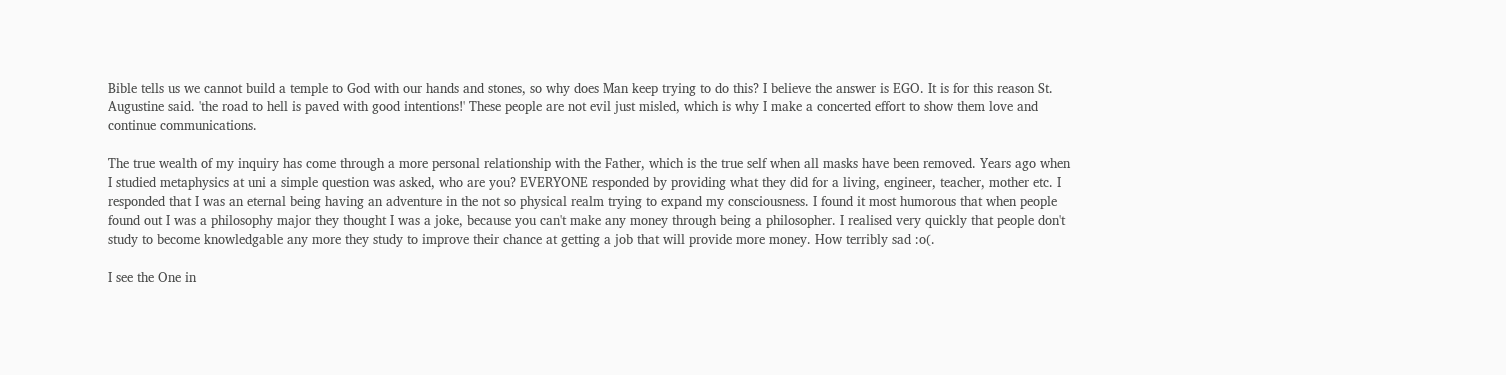Bible tells us we cannot build a temple to God with our hands and stones, so why does Man keep trying to do this? I believe the answer is EGO. It is for this reason St. Augustine said. 'the road to hell is paved with good intentions!' These people are not evil just misled, which is why I make a concerted effort to show them love and continue communications.

The true wealth of my inquiry has come through a more personal relationship with the Father, which is the true self when all masks have been removed. Years ago when I studied metaphysics at uni a simple question was asked, who are you? EVERYONE responded by providing what they did for a living, engineer, teacher, mother etc. I responded that I was an eternal being having an adventure in the not so physical realm trying to expand my consciousness. I found it most humorous that when people found out I was a philosophy major they thought I was a joke, because you can't make any money through being a philosopher. I realised very quickly that people don't study to become knowledgable any more they study to improve their chance at getting a job that will provide more money. How terribly sad :o(.

I see the One in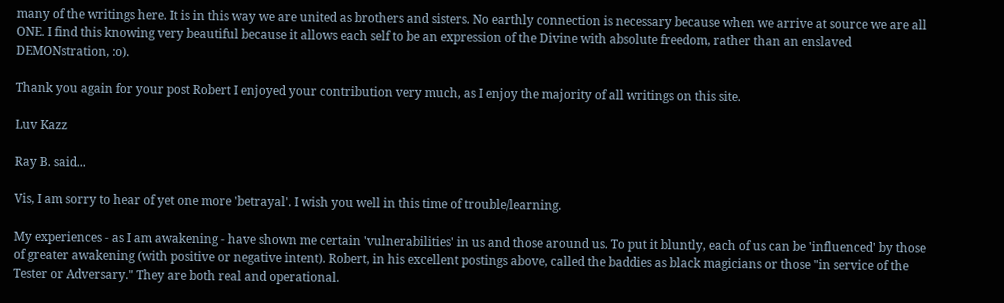many of the writings here. It is in this way we are united as brothers and sisters. No earthly connection is necessary because when we arrive at source we are all ONE. I find this knowing very beautiful because it allows each self to be an expression of the Divine with absolute freedom, rather than an enslaved DEMONstration, :o).

Thank you again for your post Robert I enjoyed your contribution very much, as I enjoy the majority of all writings on this site.

Luv Kazz

Ray B. said...

Vis, I am sorry to hear of yet one more 'betrayal'. I wish you well in this time of trouble/learning.

My experiences - as I am awakening - have shown me certain 'vulnerabilities' in us and those around us. To put it bluntly, each of us can be 'influenced' by those of greater awakening (with positive or negative intent). Robert, in his excellent postings above, called the baddies as black magicians or those "in service of the Tester or Adversary." They are both real and operational.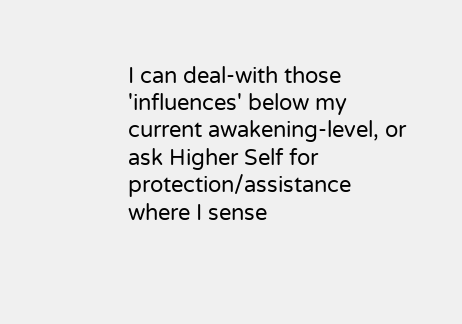I can deal-with those 'influences' below my current awakening-level, or ask Higher Self for protection/assistance where I sense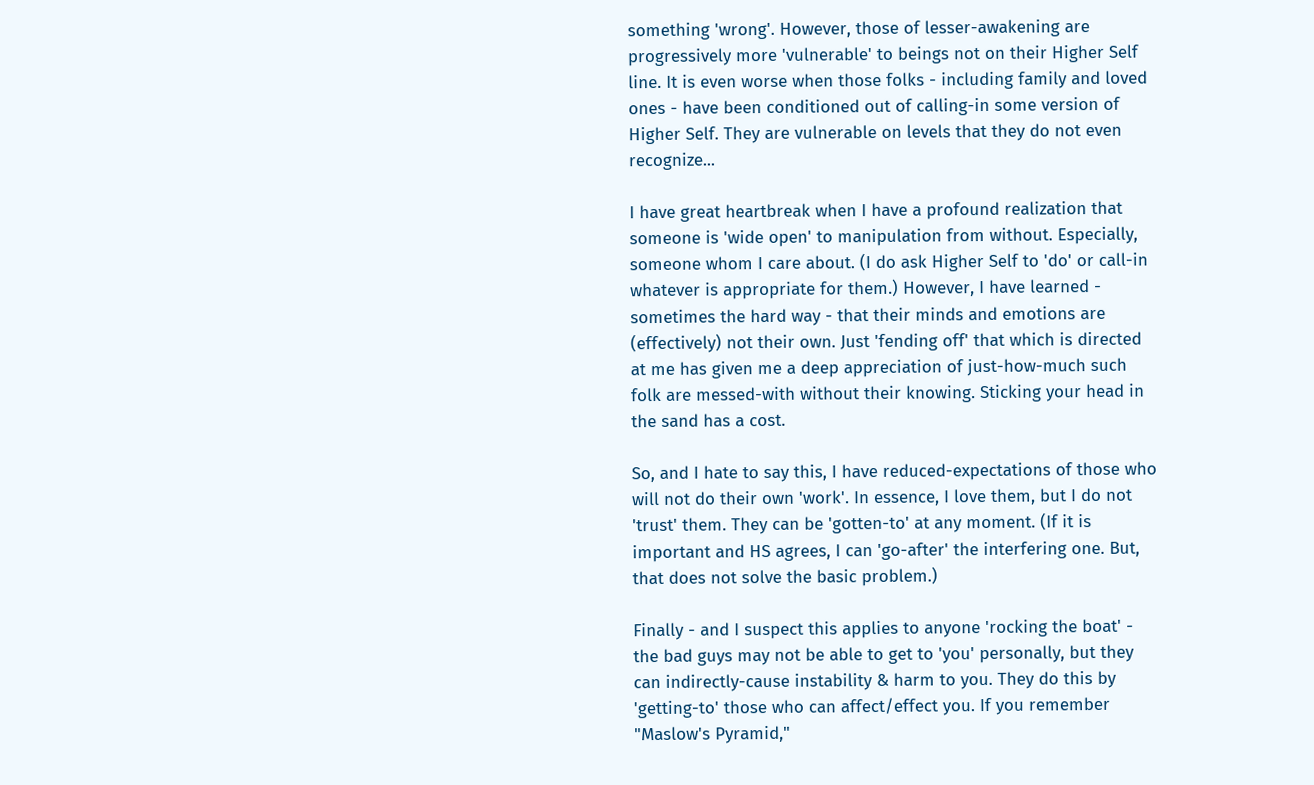something 'wrong'. However, those of lesser-awakening are progressively more 'vulnerable' to beings not on their Higher Self line. It is even worse when those folks - including family and loved ones - have been conditioned out of calling-in some version of Higher Self. They are vulnerable on levels that they do not even recognize...

I have great heartbreak when I have a profound realization that someone is 'wide open' to manipulation from without. Especially, someone whom I care about. (I do ask Higher Self to 'do' or call-in whatever is appropriate for them.) However, I have learned - sometimes the hard way - that their minds and emotions are (effectively) not their own. Just 'fending off' that which is directed at me has given me a deep appreciation of just-how-much such folk are messed-with without their knowing. Sticking your head in the sand has a cost.

So, and I hate to say this, I have reduced-expectations of those who will not do their own 'work'. In essence, I love them, but I do not 'trust' them. They can be 'gotten-to' at any moment. (If it is important and HS agrees, I can 'go-after' the interfering one. But, that does not solve the basic problem.)

Finally - and I suspect this applies to anyone 'rocking the boat' - the bad guys may not be able to get to 'you' personally, but they can indirectly-cause instability & harm to you. They do this by 'getting-to' those who can affect/effect you. If you remember "Maslow's Pyramid,"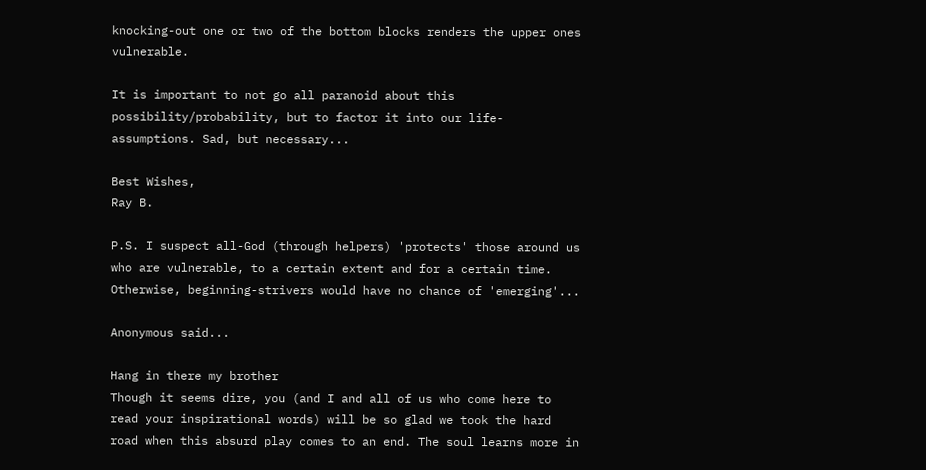knocking-out one or two of the bottom blocks renders the upper ones vulnerable.

It is important to not go all paranoid about this possibility/probability, but to factor it into our life-assumptions. Sad, but necessary...

Best Wishes,
Ray B.

P.S. I suspect all-God (through helpers) 'protects' those around us who are vulnerable, to a certain extent and for a certain time. Otherwise, beginning-strivers would have no chance of 'emerging'...

Anonymous said...

Hang in there my brother
Though it seems dire, you (and I and all of us who come here to read your inspirational words) will be so glad we took the hard road when this absurd play comes to an end. The soul learns more in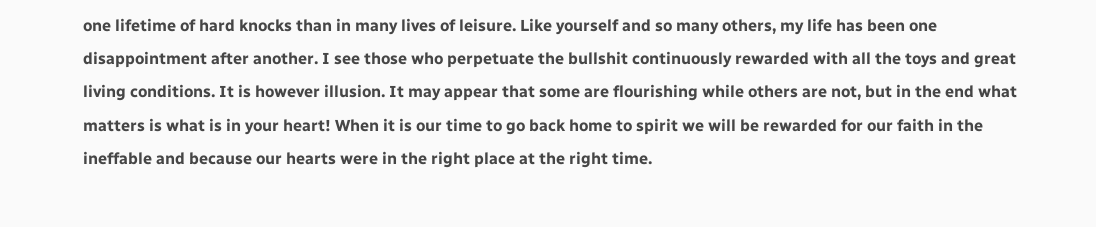one lifetime of hard knocks than in many lives of leisure. Like yourself and so many others, my life has been one disappointment after another. I see those who perpetuate the bullshit continuously rewarded with all the toys and great living conditions. It is however illusion. It may appear that some are flourishing while others are not, but in the end what matters is what is in your heart! When it is our time to go back home to spirit we will be rewarded for our faith in the ineffable and because our hearts were in the right place at the right time.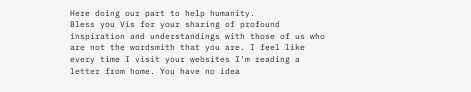Here doing our part to help humanity.
Bless you Vis for your sharing of profound inspiration and understandings with those of us who are not the wordsmith that you are. I feel like every time I visit your websites I'm reading a letter from home. You have no idea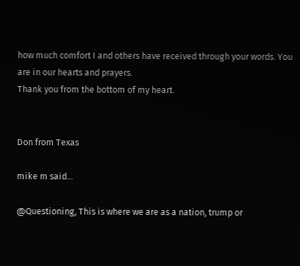how much comfort I and others have received through your words. You are in our hearts and prayers.
Thank you from the bottom of my heart.


Don from Texas

mike m said...

@Questioning, This is where we are as a nation, trump or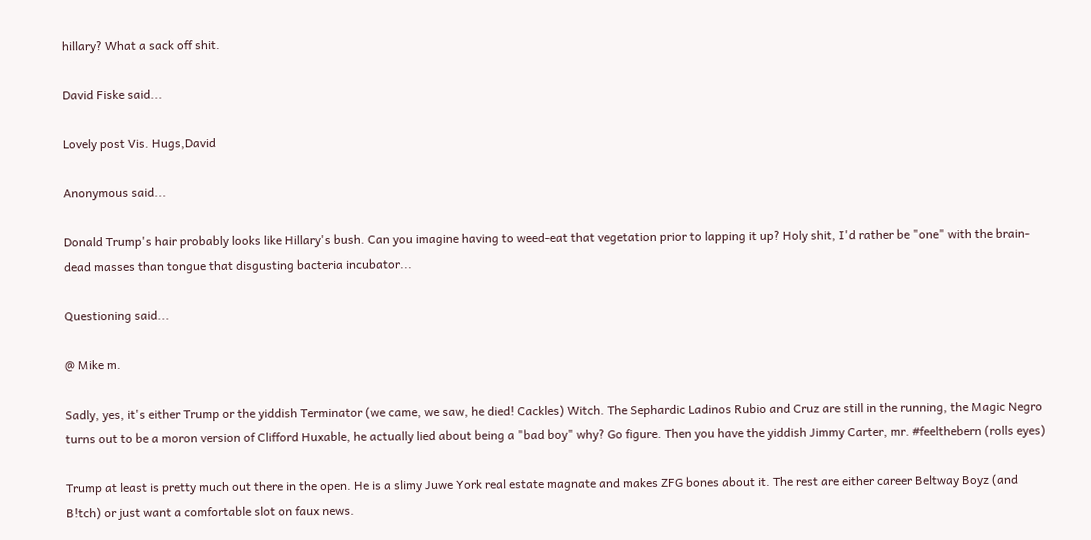hillary? What a sack off shit.

David Fiske said...

Lovely post Vis. Hugs,David

Anonymous said...

Donald Trump's hair probably looks like Hillary's bush. Can you imagine having to weed-eat that vegetation prior to lapping it up? Holy shit, I'd rather be "one" with the brain-dead masses than tongue that disgusting bacteria incubator...

Questioning said...

@ Mike m.

Sadly, yes, it's either Trump or the yiddish Terminator (we came, we saw, he died! Cackles) Witch. The Sephardic Ladinos Rubio and Cruz are still in the running, the Magic Negro turns out to be a moron version of Clifford Huxable, he actually lied about being a "bad boy" why? Go figure. Then you have the yiddish Jimmy Carter, mr. #feelthebern (rolls eyes)

Trump at least is pretty much out there in the open. He is a slimy Juwe York real estate magnate and makes ZFG bones about it. The rest are either career Beltway Boyz (and B!tch) or just want a comfortable slot on faux news.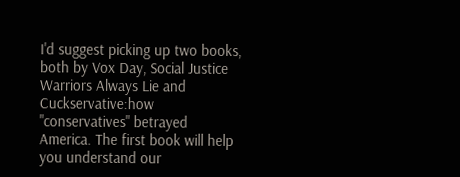I'd suggest picking up two books, both by Vox Day, Social Justice Warriors Always Lie and Cuckservative:how "conservatives" betrayed America. The first book will help you understand our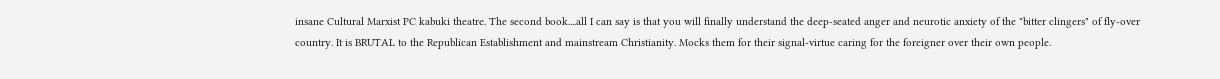insane Cultural Marxist PC kabuki theatre. The second book....all I can say is that you will finally understand the deep-seated anger and neurotic anxiety of the "bitter clingers" of fly-over country. It is BRUTAL to the Republican Establishment and mainstream Christianity. Mocks them for their signal-virtue caring for the foreigner over their own people.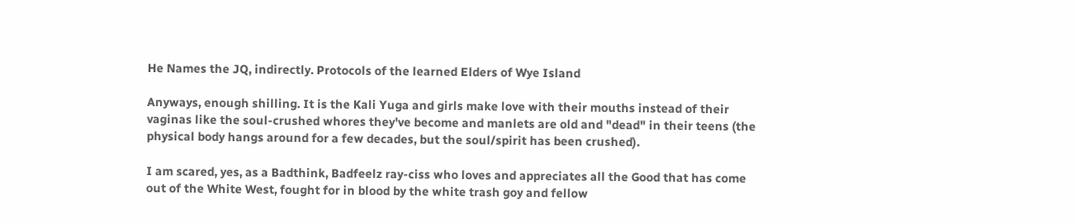He Names the JQ, indirectly. Protocols of the learned Elders of Wye Island

Anyways, enough shilling. It is the Kali Yuga and girls make love with their mouths instead of their vaginas like the soul-crushed whores they've become and manlets are old and "dead" in their teens (the physical body hangs around for a few decades, but the soul/spirit has been crushed).

I am scared, yes, as a Badthink, Badfeelz ray-ciss who loves and appreciates all the Good that has come out of the White West, fought for in blood by the white trash goy and fellow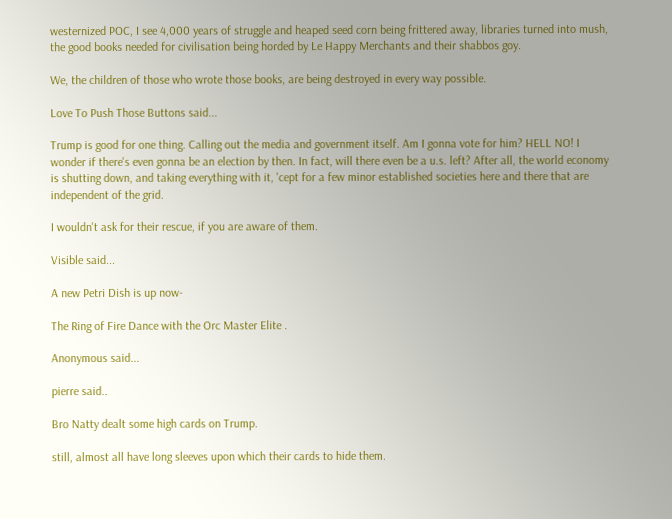westernized POC, I see 4,000 years of struggle and heaped seed corn being frittered away, libraries turned into mush, the good books needed for civilisation being horded by Le Happy Merchants and their shabbos goy.

We, the children of those who wrote those books, are being destroyed in every way possible.

Love To Push Those Buttons said...

Trump is good for one thing. Calling out the media and government itself. Am I gonna vote for him? HELL NO! I wonder if there's even gonna be an election by then. In fact, will there even be a u.s. left? After all, the world economy is shutting down, and taking everything with it, 'cept for a few minor established societies here and there that are independent of the grid.

I wouldn't ask for their rescue, if you are aware of them.

Visible said...

A new Petri Dish is up now-

The Ring of Fire Dance with the Orc Master Elite .

Anonymous said...

pierre said..

Bro Natty dealt some high cards on Trump.

still, almost all have long sleeves upon which their cards to hide them.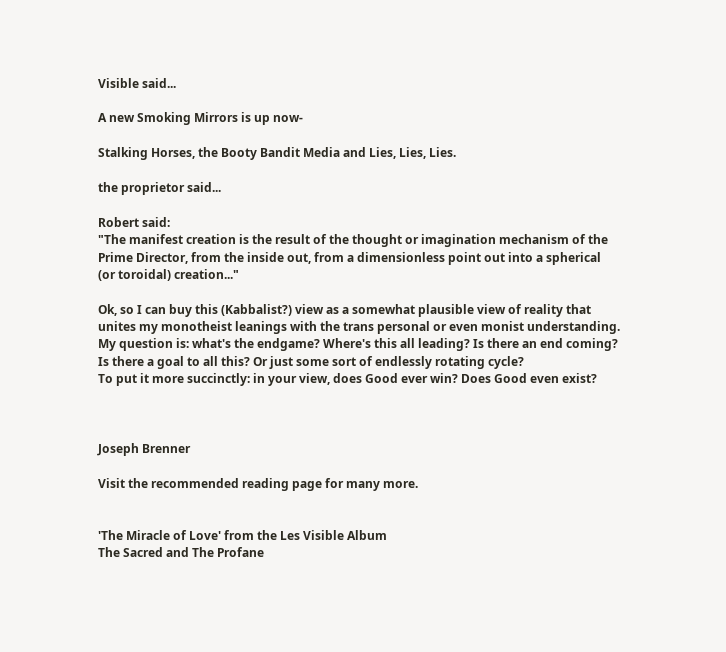Visible said...

A new Smoking Mirrors is up now-

Stalking Horses, the Booty Bandit Media and Lies, Lies, Lies.

the proprietor said...

Robert said:
"The manifest creation is the result of the thought or imagination mechanism of the Prime Director, from the inside out, from a dimensionless point out into a spherical (or toroidal) creation..."

Ok, so I can buy this (Kabbalist?) view as a somewhat plausible view of reality that unites my monotheist leanings with the trans personal or even monist understanding. My question is: what's the endgame? Where's this all leading? Is there an end coming? Is there a goal to all this? Or just some sort of endlessly rotating cycle?
To put it more succinctly: in your view, does Good ever win? Does Good even exist?



Joseph Brenner

Visit the recommended reading page for many more.


'The Miracle of Love' from the Les Visible Album
The Sacred and The Profane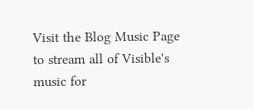Visit the Blog Music Page
to stream all of Visible's music for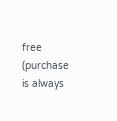free
(purchase is always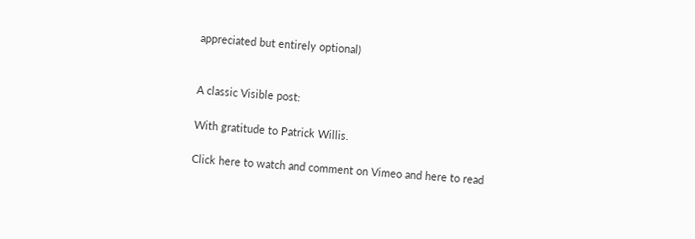appreciated but entirely optional)


A classic Visible post:

With gratitude to Patrick Willis.

Click here to watch and comment on Vimeo and here to read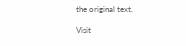the original text.

Visit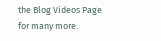the Blog Videos Page for many more.